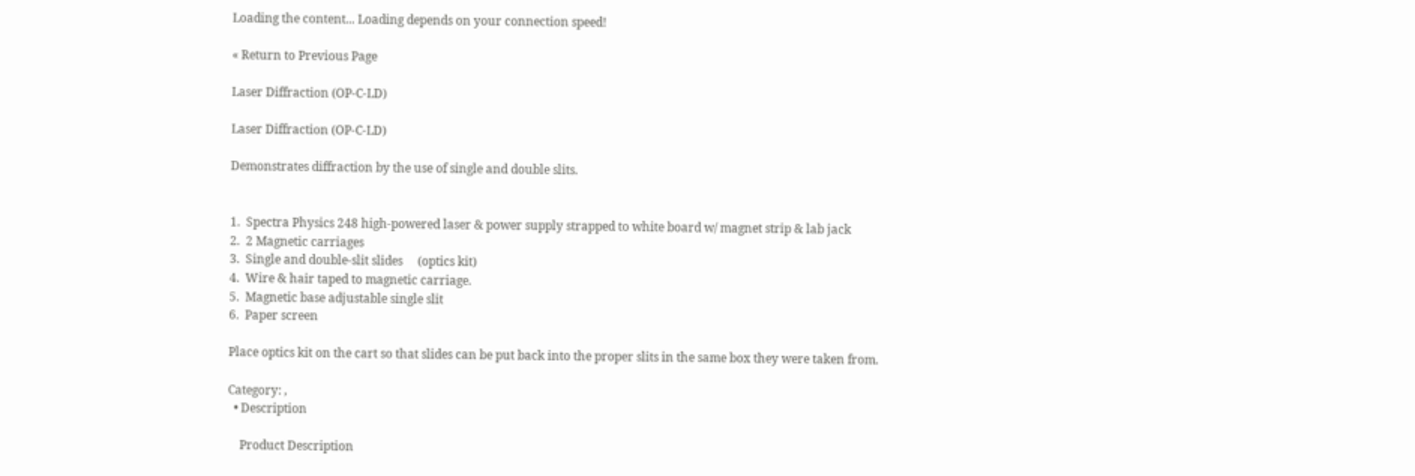Loading the content... Loading depends on your connection speed!

« Return to Previous Page

Laser Diffraction (OP-C-LD)

Laser Diffraction (OP-C-LD)

Demonstrates diffraction by the use of single and double slits.


1.  Spectra Physics 248 high-powered laser & power supply strapped to white board w/ magnet strip & lab jack
2.  2 Magnetic carriages
3.  Single and double-slit slides     (optics kit)
4.  Wire & hair taped to magnetic carriage.
5.  Magnetic base adjustable single slit
6.  Paper screen

Place optics kit on the cart so that slides can be put back into the proper slits in the same box they were taken from.

Category: ,
  • Description

    Product Description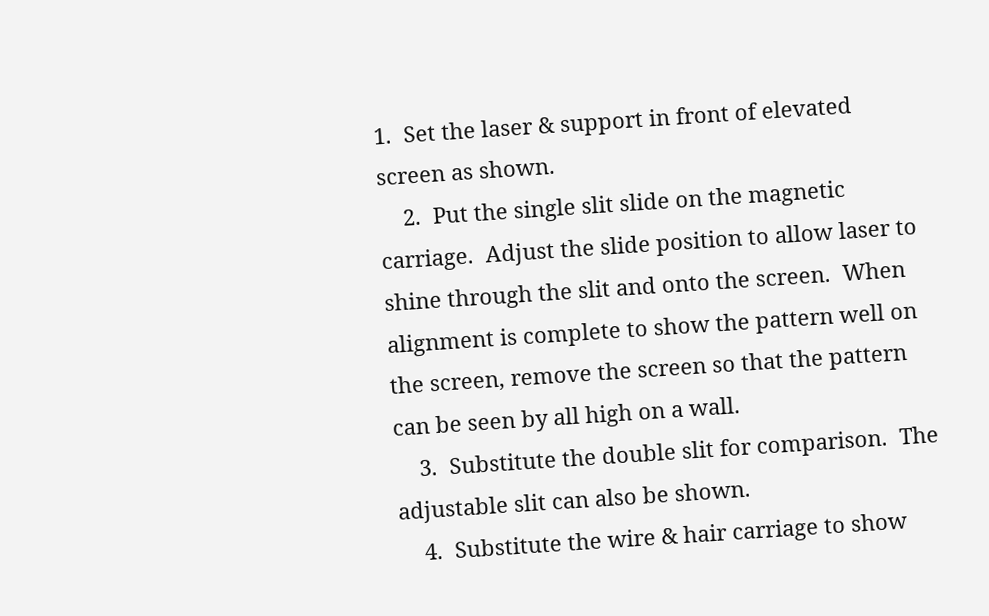1.  Set the laser & support in front of elevated screen as shown.
    2.  Put the single slit slide on the magnetic carriage.  Adjust the slide position to allow laser to shine through the slit and onto the screen.  When alignment is complete to show the pattern well on the screen, remove the screen so that the pattern can be seen by all high on a wall.
    3.  Substitute the double slit for comparison.  The adjustable slit can also be shown.
    4.  Substitute the wire & hair carriage to show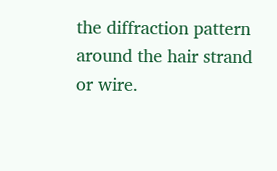the diffraction pattern around the hair strand or wire.